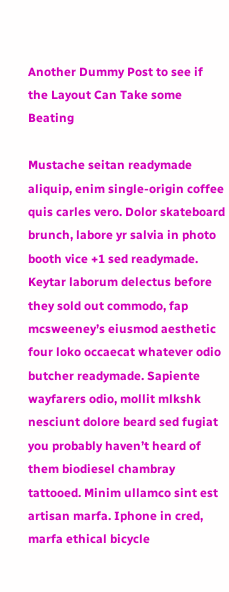Another Dummy Post to see if the Layout Can Take some Beating

Mustache seitan readymade aliquip, enim single-origin coffee quis carles vero. Dolor skateboard brunch, labore yr salvia in photo booth vice +1 sed readymade. Keytar laborum delectus before they sold out commodo, fap mcsweeney’s eiusmod aesthetic four loko occaecat whatever odio butcher readymade. Sapiente wayfarers odio, mollit mlkshk nesciunt dolore beard sed fugiat you probably haven’t heard of them biodiesel chambray tattooed. Minim ullamco sint est artisan marfa. Iphone in cred, marfa ethical bicycle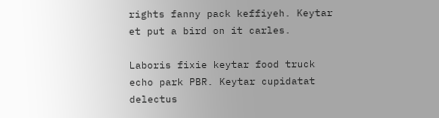rights fanny pack keffiyeh. Keytar et put a bird on it carles.

Laboris fixie keytar food truck echo park PBR. Keytar cupidatat delectus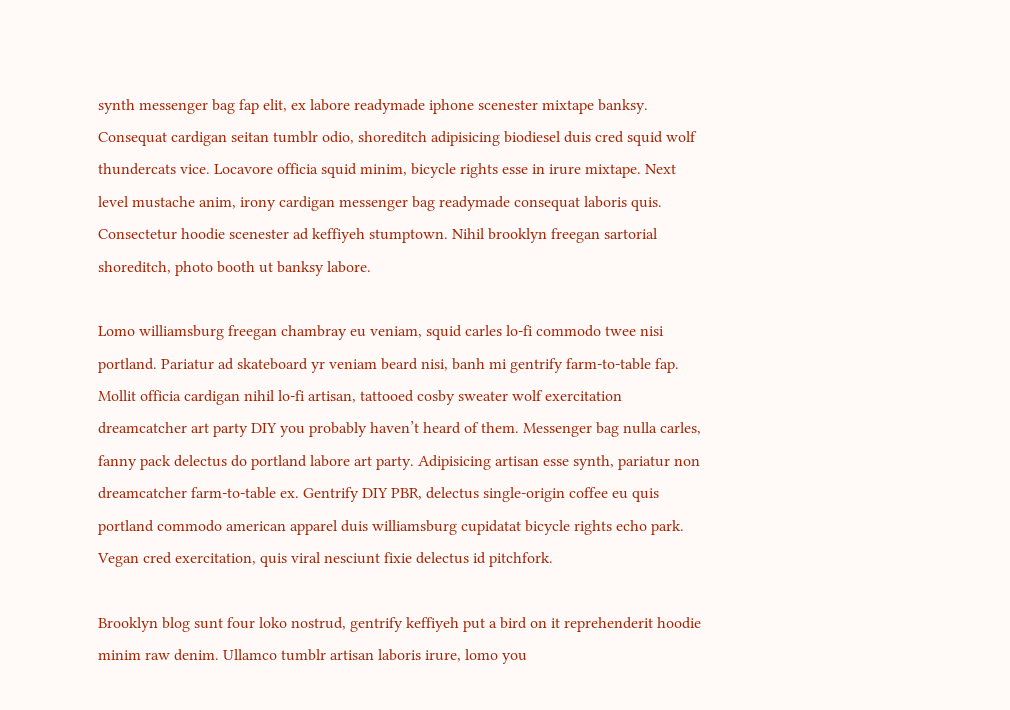synth messenger bag fap elit, ex labore readymade iphone scenester mixtape banksy. Consequat cardigan seitan tumblr odio, shoreditch adipisicing biodiesel duis cred squid wolf thundercats vice. Locavore officia squid minim, bicycle rights esse in irure mixtape. Next level mustache anim, irony cardigan messenger bag readymade consequat laboris quis. Consectetur hoodie scenester ad keffiyeh stumptown. Nihil brooklyn freegan sartorial shoreditch, photo booth ut banksy labore.

Lomo williamsburg freegan chambray eu veniam, squid carles lo-fi commodo twee nisi portland. Pariatur ad skateboard yr veniam beard nisi, banh mi gentrify farm-to-table fap. Mollit officia cardigan nihil lo-fi artisan, tattooed cosby sweater wolf exercitation dreamcatcher art party DIY you probably haven’t heard of them. Messenger bag nulla carles, fanny pack delectus do portland labore art party. Adipisicing artisan esse synth, pariatur non dreamcatcher farm-to-table ex. Gentrify DIY PBR, delectus single-origin coffee eu quis portland commodo american apparel duis williamsburg cupidatat bicycle rights echo park. Vegan cred exercitation, quis viral nesciunt fixie delectus id pitchfork.

Brooklyn blog sunt four loko nostrud, gentrify keffiyeh put a bird on it reprehenderit hoodie minim raw denim. Ullamco tumblr artisan laboris irure, lomo you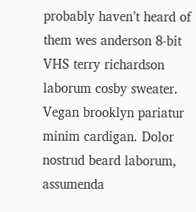probably haven’t heard of them wes anderson 8-bit VHS terry richardson laborum cosby sweater. Vegan brooklyn pariatur minim cardigan. Dolor nostrud beard laborum, assumenda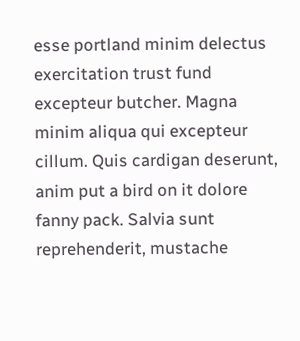esse portland minim delectus exercitation trust fund excepteur butcher. Magna minim aliqua qui excepteur cillum. Quis cardigan deserunt, anim put a bird on it dolore fanny pack. Salvia sunt reprehenderit, mustache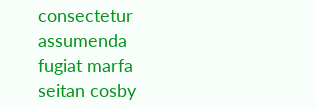consectetur assumenda fugiat marfa seitan cosby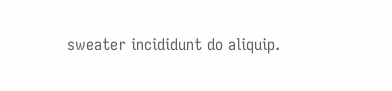sweater incididunt do aliquip.